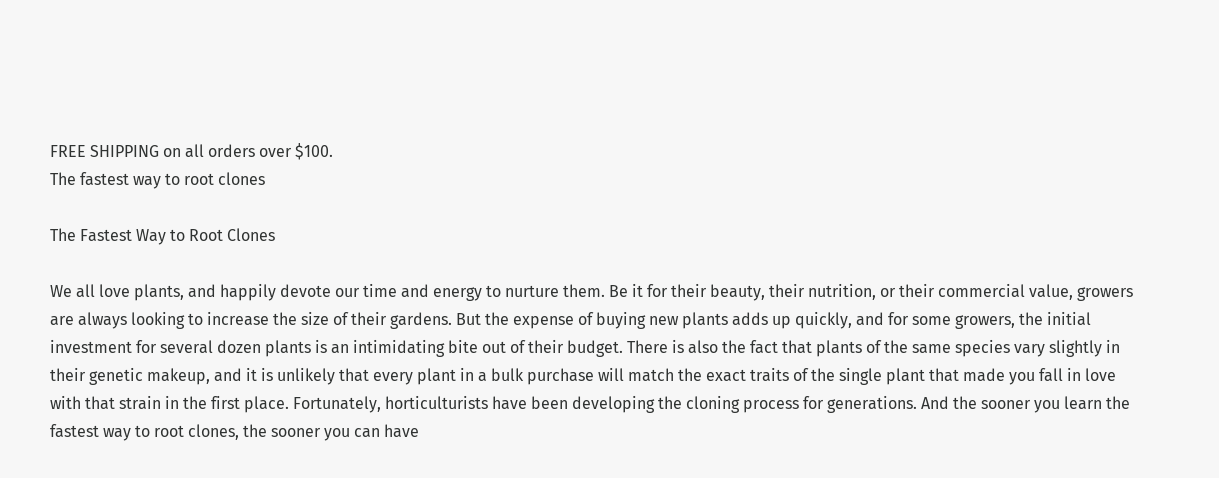FREE SHIPPING on all orders over $100.
The fastest way to root clones

The Fastest Way to Root Clones

We all love plants, and happily devote our time and energy to nurture them. Be it for their beauty, their nutrition, or their commercial value, growers are always looking to increase the size of their gardens. But the expense of buying new plants adds up quickly, and for some growers, the initial investment for several dozen plants is an intimidating bite out of their budget. There is also the fact that plants of the same species vary slightly in their genetic makeup, and it is unlikely that every plant in a bulk purchase will match the exact traits of the single plant that made you fall in love with that strain in the first place. Fortunately, horticulturists have been developing the cloning process for generations. And the sooner you learn the fastest way to root clones, the sooner you can have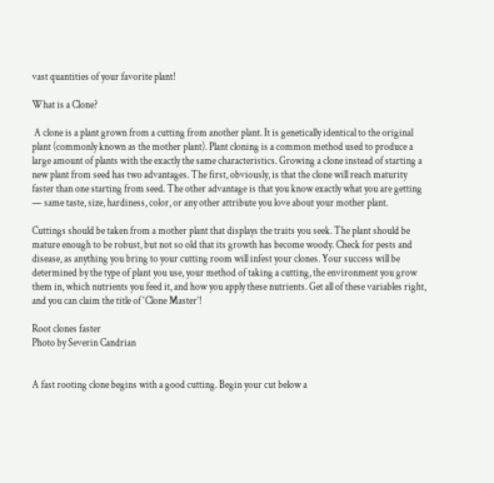vast quantities of your favorite plant!

What is a Clone?

 A clone is a plant grown from a cutting from another plant. It is genetically identical to the original plant (commonly known as the mother plant). Plant cloning is a common method used to produce a large amount of plants with the exactly the same characteristics. Growing a clone instead of starting a new plant from seed has two advantages. The first, obviously, is that the clone will reach maturity faster than one starting from seed. The other advantage is that you know exactly what you are getting — same taste, size, hardiness, color, or any other attribute you love about your mother plant.

Cuttings should be taken from a mother plant that displays the traits you seek. The plant should be mature enough to be robust, but not so old that its growth has become woody. Check for pests and disease, as anything you bring to your cutting room will infest your clones. Your success will be determined by the type of plant you use, your method of taking a cutting, the environment you grow them in, which nutrients you feed it, and how you apply these nutrients. Get all of these variables right, and you can claim the title of ‘Clone Master’!

Root clones faster
Photo by Severin Candrian


A fast rooting clone begins with a good cutting. Begin your cut below a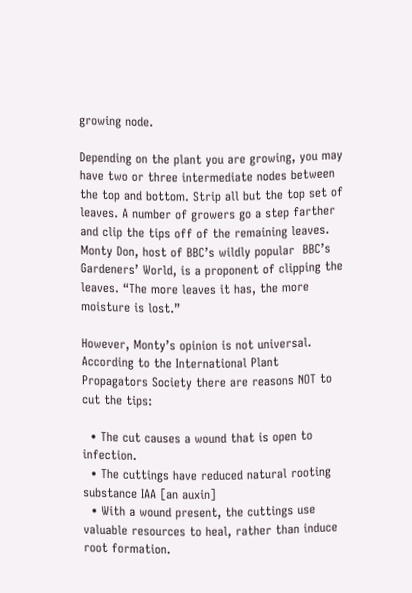growing node.

Depending on the plant you are growing, you may have two or three intermediate nodes between the top and bottom. Strip all but the top set of leaves. A number of growers go a step farther and clip the tips off of the remaining leaves. Monty Don, host of BBC’s wildly popular  BBC’s Gardeners’ World, is a proponent of clipping the leaves. “The more leaves it has, the more moisture is lost.”

However, Monty’s opinion is not universal. According to the International Plant Propagators Society there are reasons NOT to cut the tips:

  • The cut causes a wound that is open to infection.
  • The cuttings have reduced natural rooting substance IAA [an auxin]
  • With a wound present, the cuttings use valuable resources to heal, rather than induce root formation.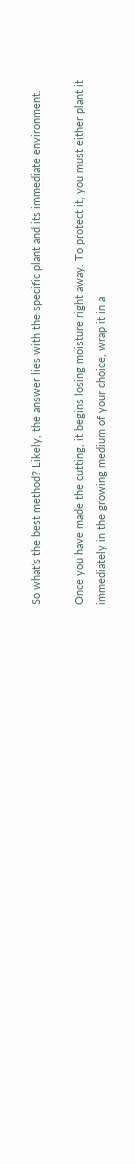So what’s the best method? Likely, the answer lies with the specific plant and its immediate environment.

Once you have made the cutting, it begins losing moisture right away. To protect it, you must either plant it immediately in the growing medium of your choice, wrap it in a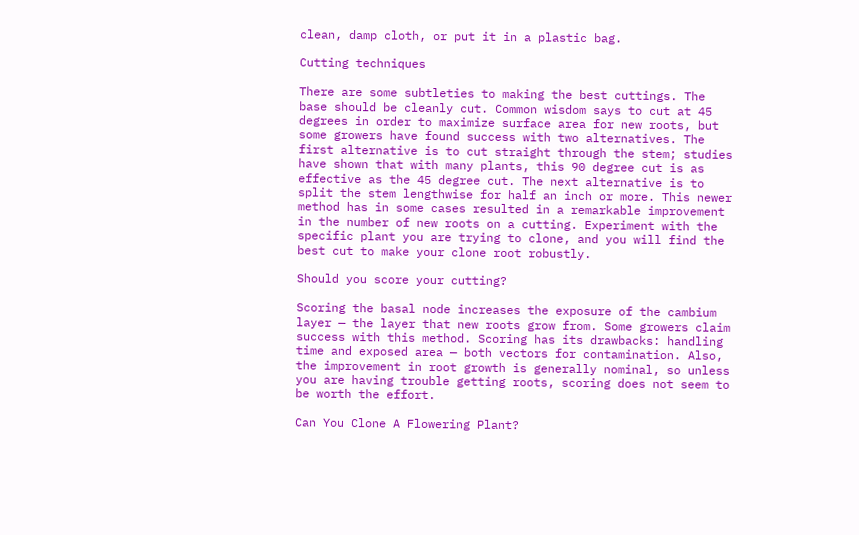clean, damp cloth, or put it in a plastic bag.

Cutting techniques

There are some subtleties to making the best cuttings. The base should be cleanly cut. Common wisdom says to cut at 45 degrees in order to maximize surface area for new roots, but some growers have found success with two alternatives. The first alternative is to cut straight through the stem; studies have shown that with many plants, this 90 degree cut is as effective as the 45 degree cut. The next alternative is to split the stem lengthwise for half an inch or more. This newer method has in some cases resulted in a remarkable improvement in the number of new roots on a cutting. Experiment with the specific plant you are trying to clone, and you will find the best cut to make your clone root robustly.

Should you score your cutting?

Scoring the basal node increases the exposure of the cambium layer — the layer that new roots grow from. Some growers claim success with this method. Scoring has its drawbacks: handling time and exposed area — both vectors for contamination. Also, the improvement in root growth is generally nominal, so unless you are having trouble getting roots, scoring does not seem to be worth the effort.

Can You Clone A Flowering Plant?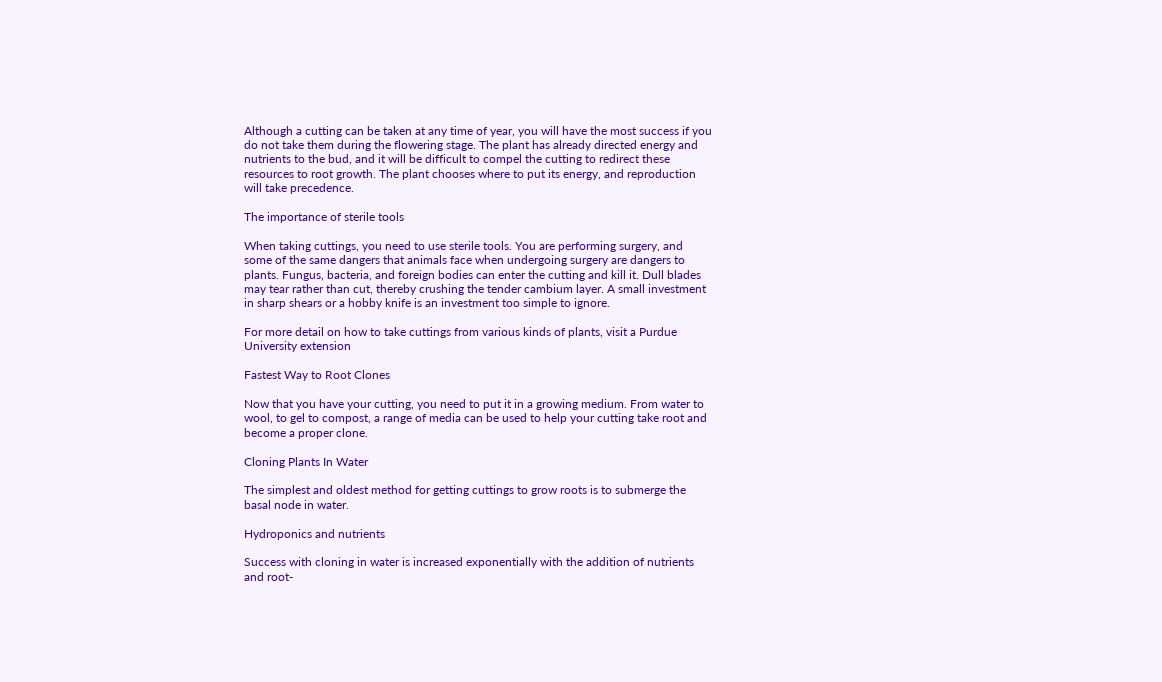Although a cutting can be taken at any time of year, you will have the most success if you do not take them during the flowering stage. The plant has already directed energy and nutrients to the bud, and it will be difficult to compel the cutting to redirect these resources to root growth. The plant chooses where to put its energy, and reproduction will take precedence.

The importance of sterile tools

When taking cuttings, you need to use sterile tools. You are performing surgery, and some of the same dangers that animals face when undergoing surgery are dangers to plants. Fungus, bacteria, and foreign bodies can enter the cutting and kill it. Dull blades may tear rather than cut, thereby crushing the tender cambium layer. A small investment in sharp shears or a hobby knife is an investment too simple to ignore.

For more detail on how to take cuttings from various kinds of plants, visit a Purdue University extension

Fastest Way to Root Clones

Now that you have your cutting, you need to put it in a growing medium. From water to wool, to gel to compost, a range of media can be used to help your cutting take root and become a proper clone.

Cloning Plants In Water

The simplest and oldest method for getting cuttings to grow roots is to submerge the basal node in water.

Hydroponics and nutrients

Success with cloning in water is increased exponentially with the addition of nutrients and root-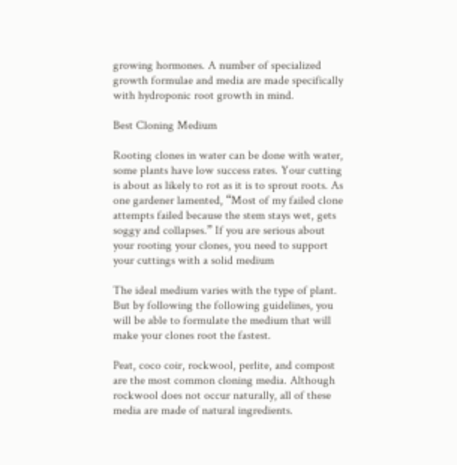growing hormones. A number of specialized growth formulae and media are made specifically with hydroponic root growth in mind.

Best Cloning Medium

Rooting clones in water can be done with water, some plants have low success rates. Your cutting is about as likely to rot as it is to sprout roots. As one gardener lamented, “Most of my failed clone attempts failed because the stem stays wet, gets soggy and collapses.” If you are serious about your rooting your clones, you need to support your cuttings with a solid medium

The ideal medium varies with the type of plant. But by following the following guidelines, you will be able to formulate the medium that will make your clones root the fastest.

Peat, coco coir, rockwool, perlite, and compost are the most common cloning media. Although rockwool does not occur naturally, all of these media are made of natural ingredients.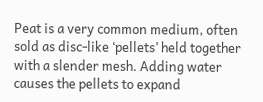Peat is a very common medium, often sold as disc-like ‘pellets’ held together with a slender mesh. Adding water causes the pellets to expand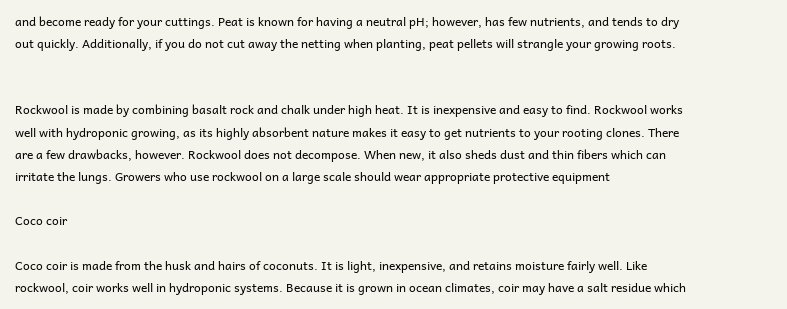and become ready for your cuttings. Peat is known for having a neutral pH; however, has few nutrients, and tends to dry out quickly. Additionally, if you do not cut away the netting when planting, peat pellets will strangle your growing roots.


Rockwool is made by combining basalt rock and chalk under high heat. It is inexpensive and easy to find. Rockwool works well with hydroponic growing, as its highly absorbent nature makes it easy to get nutrients to your rooting clones. There are a few drawbacks, however. Rockwool does not decompose. When new, it also sheds dust and thin fibers which can irritate the lungs. Growers who use rockwool on a large scale should wear appropriate protective equipment

Coco coir

Coco coir is made from the husk and hairs of coconuts. It is light, inexpensive, and retains moisture fairly well. Like rockwool, coir works well in hydroponic systems. Because it is grown in ocean climates, coir may have a salt residue which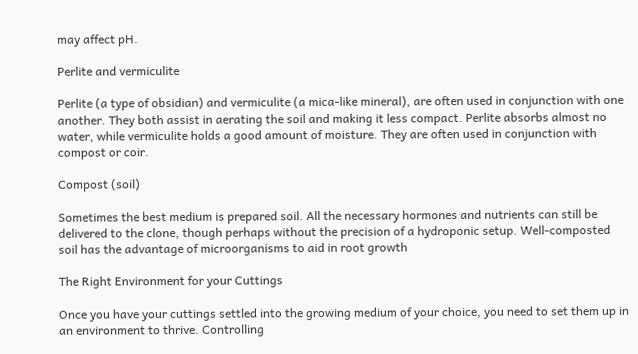may affect pH.

Perlite and vermiculite

Perlite (a type of obsidian) and vermiculite (a mica-like mineral), are often used in conjunction with one another. They both assist in aerating the soil and making it less compact. Perlite absorbs almost no water, while vermiculite holds a good amount of moisture. They are often used in conjunction with compost or coir.

Compost (soil)

Sometimes the best medium is prepared soil. All the necessary hormones and nutrients can still be delivered to the clone, though perhaps without the precision of a hydroponic setup. Well-composted soil has the advantage of microorganisms to aid in root growth

The Right Environment for your Cuttings

Once you have your cuttings settled into the growing medium of your choice, you need to set them up in an environment to thrive. Controlling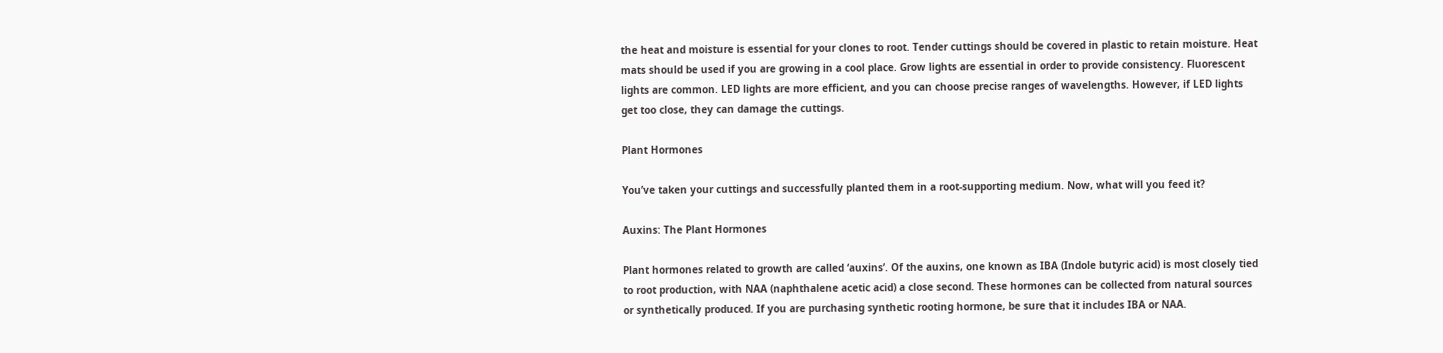the heat and moisture is essential for your clones to root. Tender cuttings should be covered in plastic to retain moisture. Heat mats should be used if you are growing in a cool place. Grow lights are essential in order to provide consistency. Fluorescent lights are common. LED lights are more efficient, and you can choose precise ranges of wavelengths. However, if LED lights get too close, they can damage the cuttings.

Plant Hormones

You’ve taken your cuttings and successfully planted them in a root-supporting medium. Now, what will you feed it?

Auxins: The Plant Hormones

Plant hormones related to growth are called ‘auxins’. Of the auxins, one known as IBA (Indole butyric acid) is most closely tied to root production, with NAA (naphthalene acetic acid) a close second. These hormones can be collected from natural sources or synthetically produced. If you are purchasing synthetic rooting hormone, be sure that it includes IBA or NAA.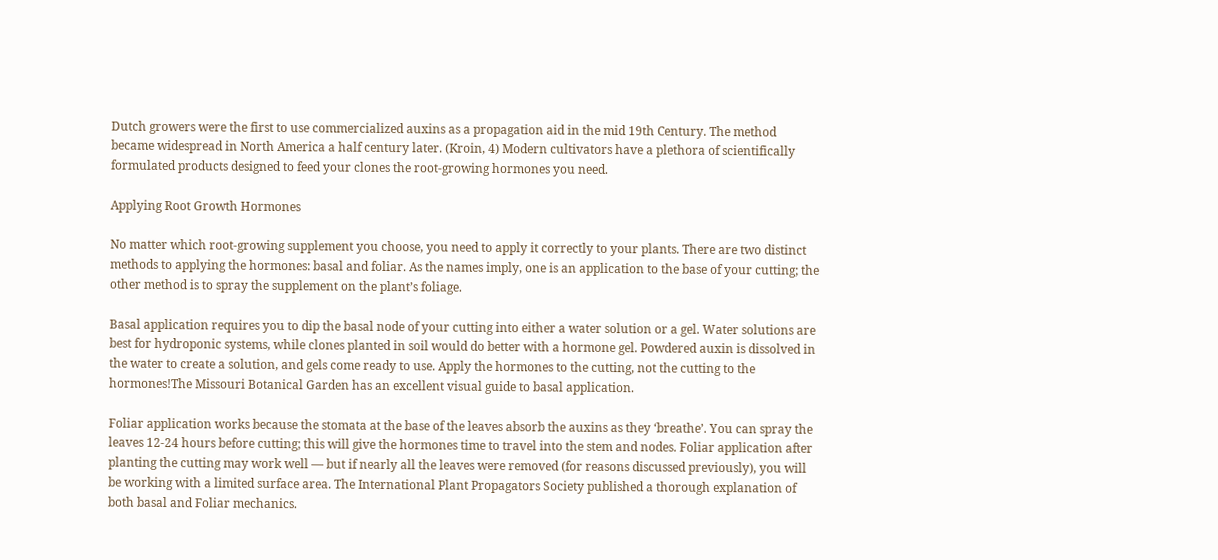Dutch growers were the first to use commercialized auxins as a propagation aid in the mid 19th Century. The method became widespread in North America a half century later. (Kroin, 4) Modern cultivators have a plethora of scientifically formulated products designed to feed your clones the root-growing hormones you need.

Applying Root Growth Hormones

No matter which root-growing supplement you choose, you need to apply it correctly to your plants. There are two distinct methods to applying the hormones: basal and foliar. As the names imply, one is an application to the base of your cutting; the other method is to spray the supplement on the plant’s foliage.

Basal application requires you to dip the basal node of your cutting into either a water solution or a gel. Water solutions are best for hydroponic systems, while clones planted in soil would do better with a hormone gel. Powdered auxin is dissolved in the water to create a solution, and gels come ready to use. Apply the hormones to the cutting, not the cutting to the hormones!The Missouri Botanical Garden has an excellent visual guide to basal application.

Foliar application works because the stomata at the base of the leaves absorb the auxins as they ‘breathe’. You can spray the leaves 12-24 hours before cutting; this will give the hormones time to travel into the stem and nodes. Foliar application after planting the cutting may work well — but if nearly all the leaves were removed (for reasons discussed previously), you will be working with a limited surface area. The International Plant Propagators Society published a thorough explanation of both basal and Foliar mechanics.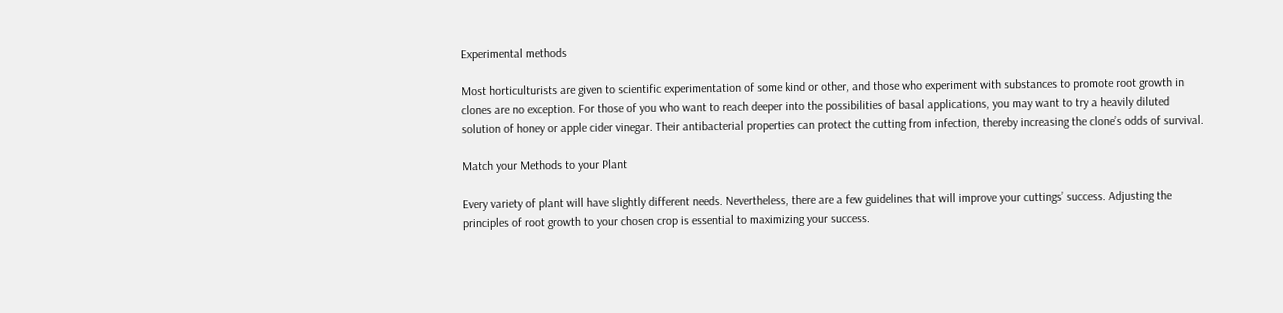Experimental methods

Most horticulturists are given to scientific experimentation of some kind or other, and those who experiment with substances to promote root growth in clones are no exception. For those of you who want to reach deeper into the possibilities of basal applications, you may want to try a heavily diluted solution of honey or apple cider vinegar. Their antibacterial properties can protect the cutting from infection, thereby increasing the clone’s odds of survival.

Match your Methods to your Plant

Every variety of plant will have slightly different needs. Nevertheless, there are a few guidelines that will improve your cuttings’ success. Adjusting the principles of root growth to your chosen crop is essential to maximizing your success.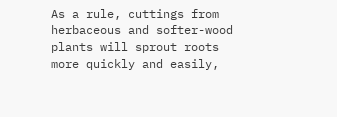As a rule, cuttings from herbaceous and softer-wood plants will sprout roots more quickly and easily,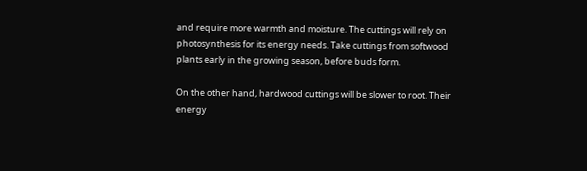and require more warmth and moisture. The cuttings will rely on photosynthesis for its energy needs. Take cuttings from softwood plants early in the growing season, before buds form.

On the other hand, hardwood cuttings will be slower to root. Their energy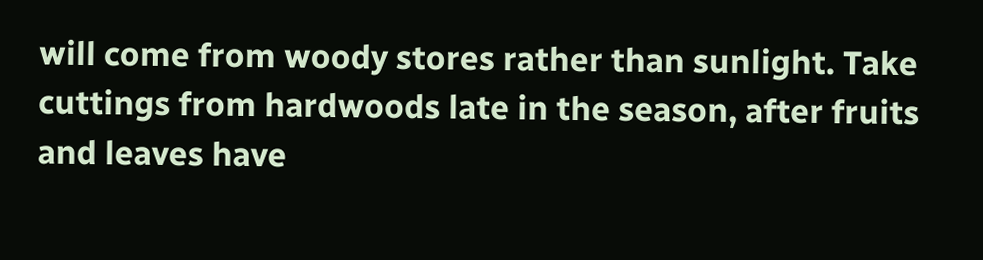will come from woody stores rather than sunlight. Take cuttings from hardwoods late in the season, after fruits and leaves have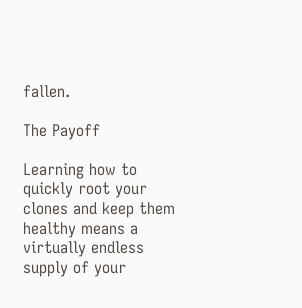fallen.

The Payoff

Learning how to quickly root your clones and keep them healthy means a virtually endless supply of your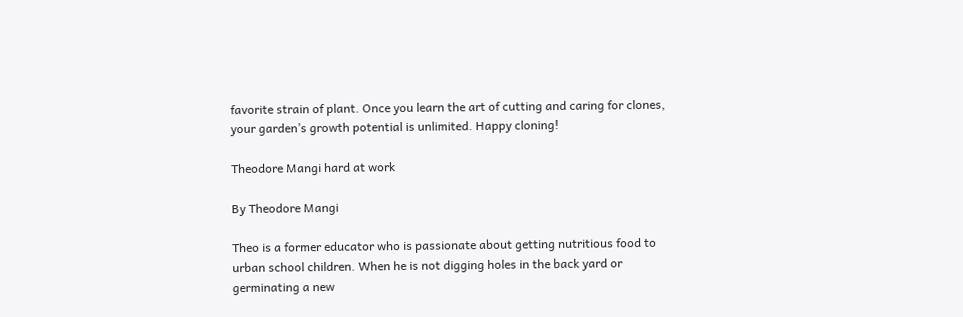favorite strain of plant. Once you learn the art of cutting and caring for clones, your garden’s growth potential is unlimited. Happy cloning!

Theodore Mangi hard at work

By Theodore Mangi

Theo is a former educator who is passionate about getting nutritious food to urban school children. When he is not digging holes in the back yard or germinating a new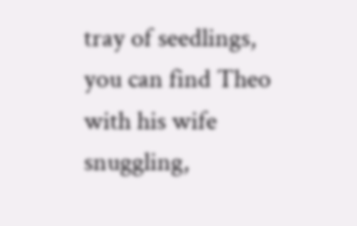tray of seedlings, you can find Theo with his wife snuggling,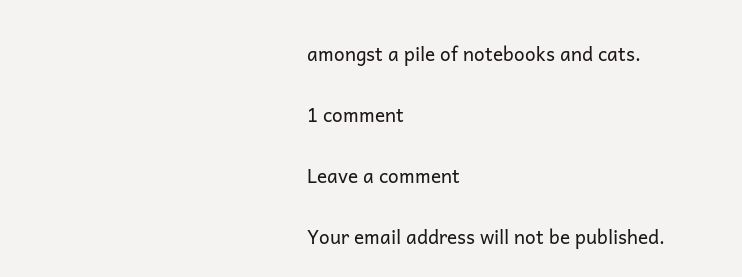amongst a pile of notebooks and cats.

1 comment

Leave a comment

Your email address will not be published.